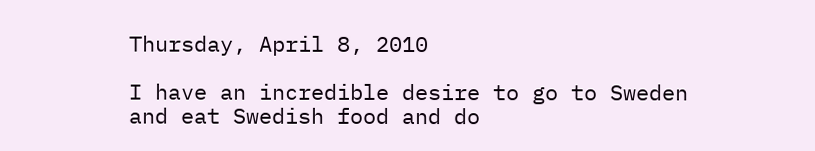Thursday, April 8, 2010

I have an incredible desire to go to Sweden and eat Swedish food and do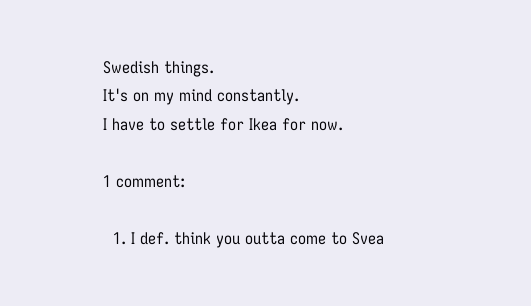Swedish things.
It's on my mind constantly.
I have to settle for Ikea for now.

1 comment:

  1. I def. think you outta come to Svea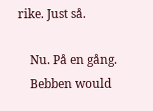rike. Just så.

    Nu. På en gång.
    Bebben would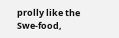prolly like the Swe-food,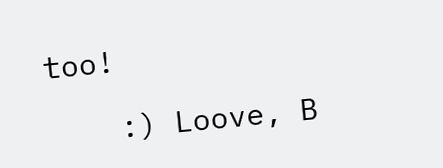too!

    :) Loove, B